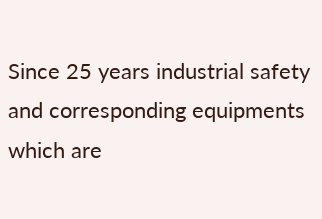Since 25 years industrial safety and corresponding equipments which are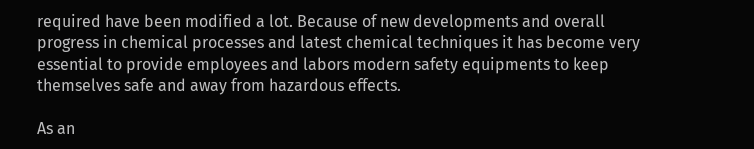required have been modified a lot. Because of new developments and overall progress in chemical processes and latest chemical techniques it has become very essential to provide employees and labors modern safety equipments to keep themselves safe and away from hazardous effects.

As an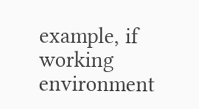example, if working environment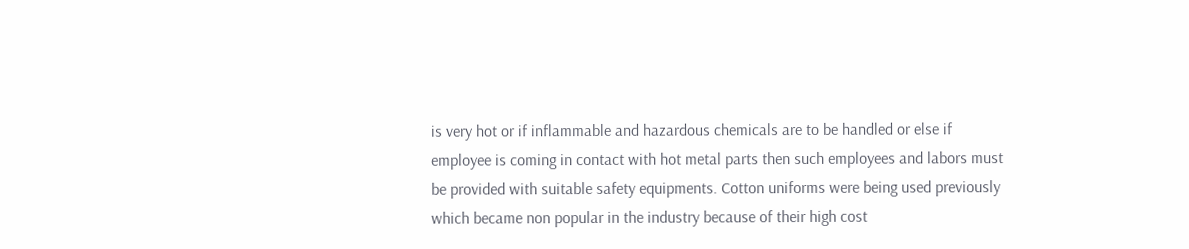is very hot or if inflammable and hazardous chemicals are to be handled or else if employee is coming in contact with hot metal parts then such employees and labors must be provided with suitable safety equipments. Cotton uniforms were being used previously which became non popular in the industry because of their high cost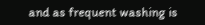and as frequent washing is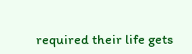required their life gets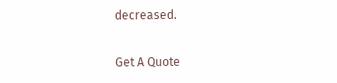decreased.

Get A Quote